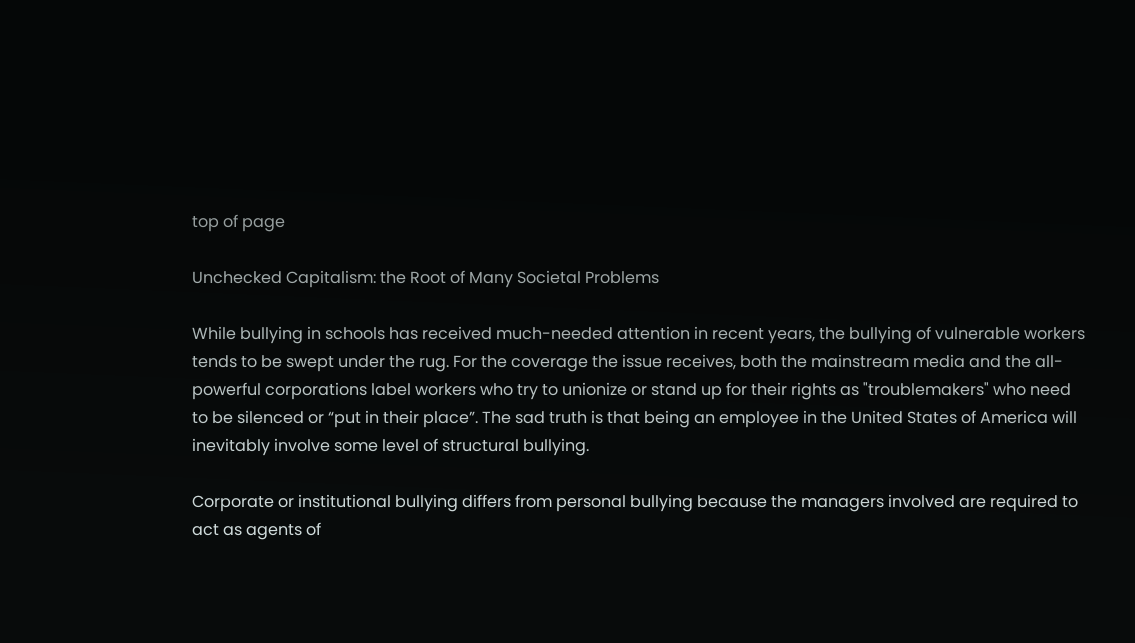top of page

Unchecked Capitalism: the Root of Many Societal Problems

While bullying in schools has received much-needed attention in recent years, the bullying of vulnerable workers tends to be swept under the rug. For the coverage the issue receives, both the mainstream media and the all-powerful corporations label workers who try to unionize or stand up for their rights as "troublemakers" who need to be silenced or “put in their place”. The sad truth is that being an employee in the United States of America will inevitably involve some level of structural bullying.

Corporate or institutional bullying differs from personal bullying because the managers involved are required to act as agents of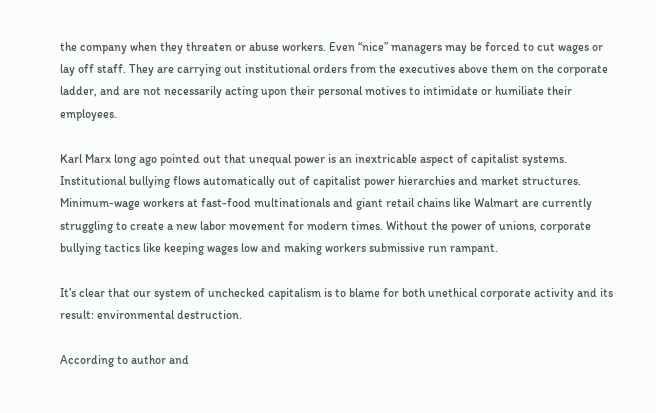the company when they threaten or abuse workers. Even “nice” managers may be forced to cut wages or lay off staff. They are carrying out institutional orders from the executives above them on the corporate ladder, and are not necessarily acting upon their personal motives to intimidate or humiliate their employees.

Karl Marx long ago pointed out that unequal power is an inextricable aspect of capitalist systems. Institutional bullying flows automatically out of capitalist power hierarchies and market structures. Minimum-wage workers at fast-food multinationals and giant retail chains like Walmart are currently struggling to create a new labor movement for modern times. Without the power of unions, corporate bullying tactics like keeping wages low and making workers submissive run rampant.

It’s clear that our system of unchecked capitalism is to blame for both unethical corporate activity and its result: environmental destruction.

According to author and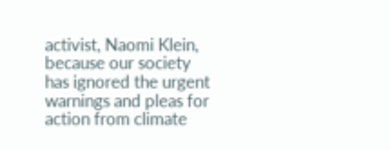activist, Naomi Klein, because our society has ignored the urgent warnings and pleas for action from climate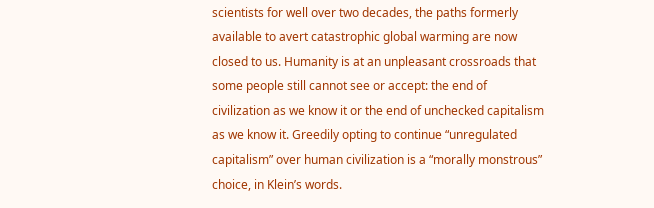scientists for well over two decades, the paths formerly available to avert catastrophic global warming are now closed to us. Humanity is at an unpleasant crossroads that some people still cannot see or accept: the end of civilization as we know it or the end of unchecked capitalism as we know it. Greedily opting to continue “unregulated capitalism” over human civilization is a “morally monstrous” choice, in Klein’s words.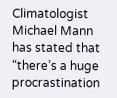Climatologist Michael Mann has stated that “there’s a huge procrastination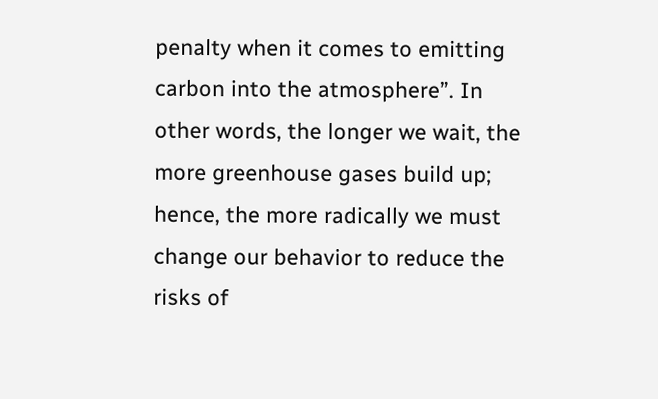penalty when it comes to emitting carbon into the atmosphere”. In other words, the longer we wait, the more greenhouse gases build up; hence, the more radically we must change our behavior to reduce the risks of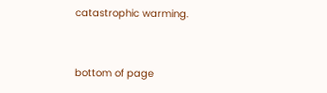catastrophic warming.



bottom of page